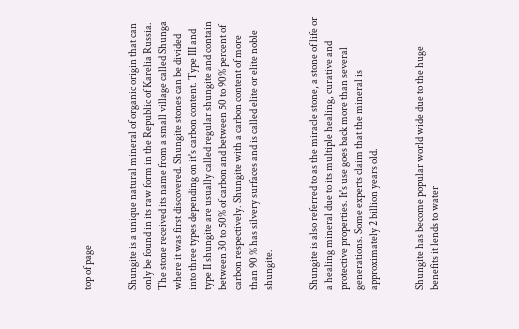top of page


Shungite is a unique natural mineral of organic origin that can only be found in its raw form in the Republic of Karelia Russia. The stone received its name from a small village called Shunga where it was first discovered. Shungite stones can be divided into three types depending on it's carbon content. Type III and type II shungite are usually called regular shungite and contain between 30 to 50% of carbon and between 50 to 90% percent of carbon respectively. Shungite with a carbon content of more than 90 % has silvery surfaces and is called elite or elite noble shungite.


Shungite is also referred to as the miracle stone, a stone of life or a healing mineral due to its multiple healing, curative and protective properties. It's use goes back more than several generations. Some experts claim that the mineral is approximately 2 billion years old.


Shungite has become popular world wide due to the huge benefits it lends to water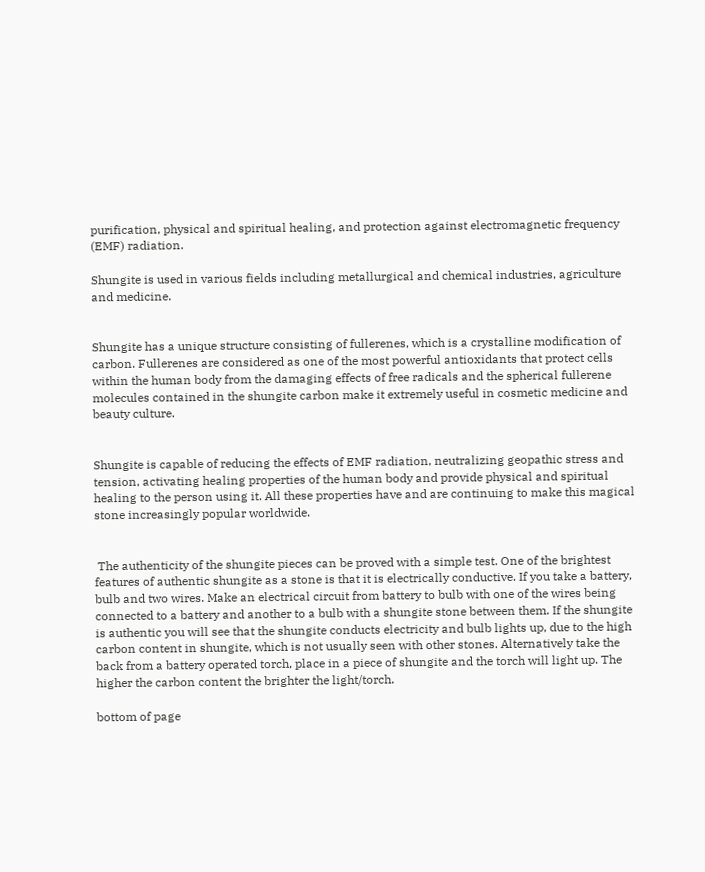purification, physical and spiritual healing, and protection against electromagnetic frequency (EMF) radiation.

Shungite is used in various fields including metallurgical and chemical industries, agriculture and medicine.


Shungite has a unique structure consisting of fullerenes, which is a crystalline modification of carbon. Fullerenes are considered as one of the most powerful antioxidants that protect cells within the human body from the damaging effects of free radicals and the spherical fullerene molecules contained in the shungite carbon make it extremely useful in cosmetic medicine and beauty culture.


Shungite is capable of reducing the effects of EMF radiation, neutralizing geopathic stress and tension, activating healing properties of the human body and provide physical and spiritual healing to the person using it. All these properties have and are continuing to make this magical stone increasingly popular worldwide.


 The authenticity of the shungite pieces can be proved with a simple test. One of the brightest features of authentic shungite as a stone is that it is electrically conductive. If you take a battery, bulb and two wires. Make an electrical circuit from battery to bulb with one of the wires being connected to a battery and another to a bulb with a shungite stone between them. If the shungite is authentic you will see that the shungite conducts electricity and bulb lights up, due to the high carbon content in shungite, which is not usually seen with other stones. Alternatively take the back from a battery operated torch, place in a piece of shungite and the torch will light up. The higher the carbon content the brighter the light/torch.

bottom of page